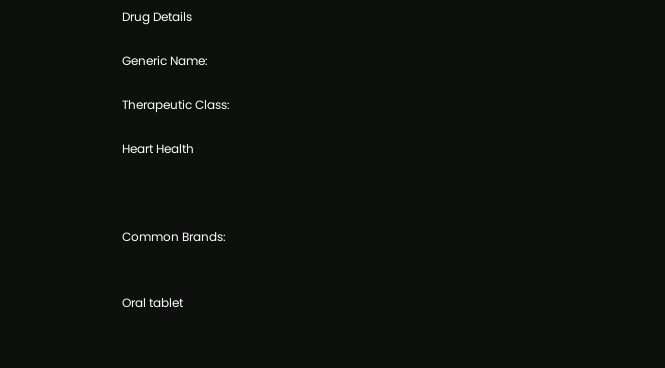Drug Details

Generic Name:

Therapeutic Class:

Heart Health



Common Brands:


Oral tablet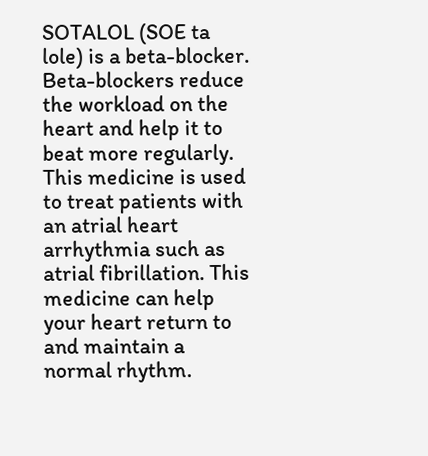SOTALOL (SOE ta lole) is a beta-blocker. Beta-blockers reduce the workload on the heart and help it to beat more regularly. This medicine is used to treat patients with an atrial heart arrhythmia such as atrial fibrillation. This medicine can help your heart return to and maintain a normal rhythm.